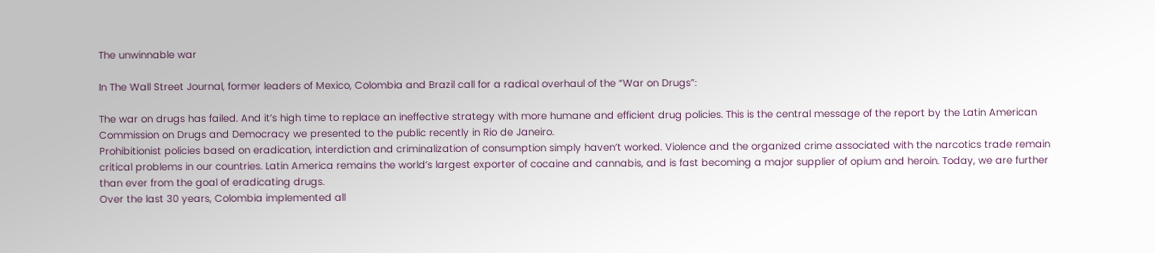The unwinnable war

In The Wall Street Journal, former leaders of Mexico, Colombia and Brazil call for a radical overhaul of the “War on Drugs”:

The war on drugs has failed. And it’s high time to replace an ineffective strategy with more humane and efficient drug policies. This is the central message of the report by the Latin American Commission on Drugs and Democracy we presented to the public recently in Rio de Janeiro.
Prohibitionist policies based on eradication, interdiction and criminalization of consumption simply haven’t worked. Violence and the organized crime associated with the narcotics trade remain critical problems in our countries. Latin America remains the world’s largest exporter of cocaine and cannabis, and is fast becoming a major supplier of opium and heroin. Today, we are further than ever from the goal of eradicating drugs.
Over the last 30 years, Colombia implemented all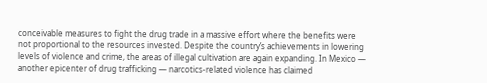conceivable measures to fight the drug trade in a massive effort where the benefits were not proportional to the resources invested. Despite the country’s achievements in lowering levels of violence and crime, the areas of illegal cultivation are again expanding. In Mexico — another epicenter of drug trafficking — narcotics-related violence has claimed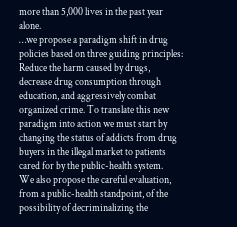more than 5,000 lives in the past year alone.
…we propose a paradigm shift in drug policies based on three guiding principles: Reduce the harm caused by drugs, decrease drug consumption through education, and aggressively combat organized crime. To translate this new paradigm into action we must start by changing the status of addicts from drug buyers in the illegal market to patients cared for by the public-health system.
We also propose the careful evaluation, from a public-health standpoint, of the possibility of decriminalizing the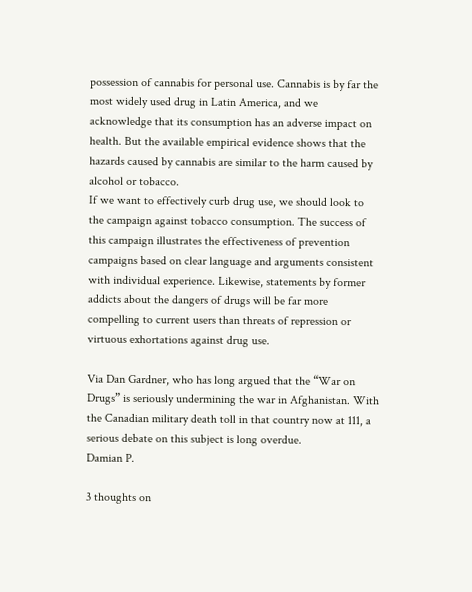possession of cannabis for personal use. Cannabis is by far the most widely used drug in Latin America, and we acknowledge that its consumption has an adverse impact on health. But the available empirical evidence shows that the hazards caused by cannabis are similar to the harm caused by alcohol or tobacco.
If we want to effectively curb drug use, we should look to the campaign against tobacco consumption. The success of this campaign illustrates the effectiveness of prevention campaigns based on clear language and arguments consistent with individual experience. Likewise, statements by former addicts about the dangers of drugs will be far more compelling to current users than threats of repression or virtuous exhortations against drug use.

Via Dan Gardner, who has long argued that the “War on Drugs” is seriously undermining the war in Afghanistan. With the Canadian military death toll in that country now at 111, a serious debate on this subject is long overdue.
Damian P.

3 thoughts on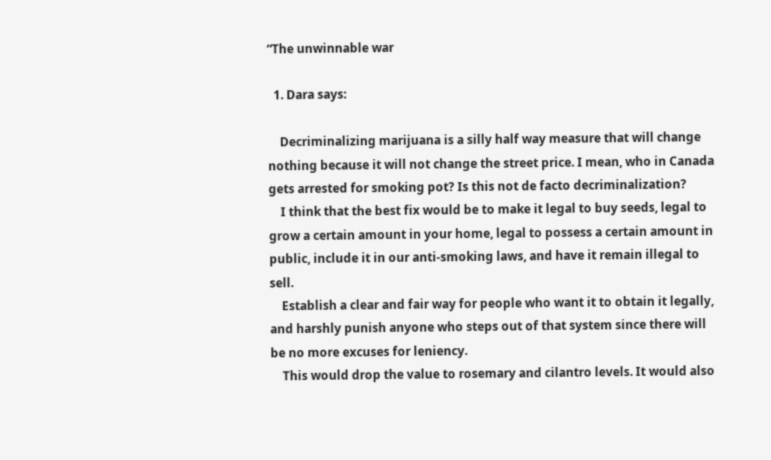“The unwinnable war

  1. Dara says:

    Decriminalizing marijuana is a silly half way measure that will change nothing because it will not change the street price. I mean, who in Canada gets arrested for smoking pot? Is this not de facto decriminalization?
    I think that the best fix would be to make it legal to buy seeds, legal to grow a certain amount in your home, legal to possess a certain amount in public, include it in our anti-smoking laws, and have it remain illegal to sell.
    Establish a clear and fair way for people who want it to obtain it legally, and harshly punish anyone who steps out of that system since there will be no more excuses for leniency.
    This would drop the value to rosemary and cilantro levels. It would also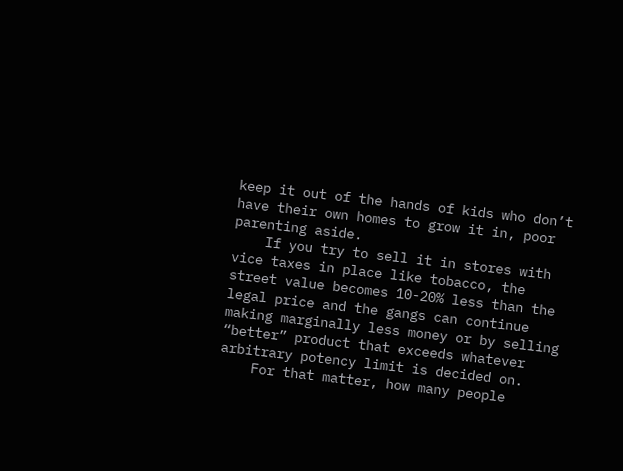keep it out of the hands of kids who don’t have their own homes to grow it in, poor parenting aside.
    If you try to sell it in stores with vice taxes in place like tobacco, the street value becomes 10-20% less than the legal price and the gangs can continue making marginally less money or by selling “better” product that exceeds whatever arbitrary potency limit is decided on.
    For that matter, how many people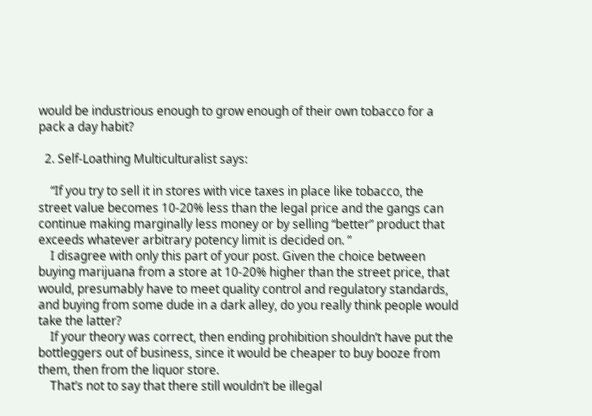would be industrious enough to grow enough of their own tobacco for a pack a day habit?

  2. Self-Loathing Multiculturalist says:

    “If you try to sell it in stores with vice taxes in place like tobacco, the street value becomes 10-20% less than the legal price and the gangs can continue making marginally less money or by selling “better” product that exceeds whatever arbitrary potency limit is decided on. ”
    I disagree with only this part of your post. Given the choice between buying marijuana from a store at 10-20% higher than the street price, that would, presumably have to meet quality control and regulatory standards, and buying from some dude in a dark alley, do you really think people would take the latter?
    If your theory was correct, then ending prohibition shouldn’t have put the bottleggers out of business, since it would be cheaper to buy booze from them, then from the liquor store.
    That’s not to say that there still wouldn’t be illegal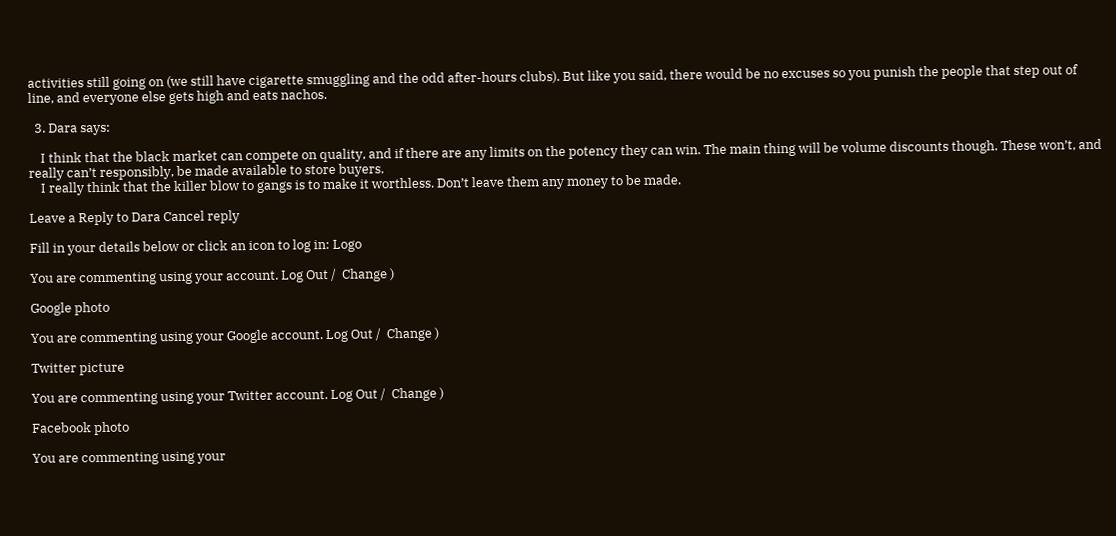activities still going on (we still have cigarette smuggling and the odd after-hours clubs). But like you said, there would be no excuses so you punish the people that step out of line, and everyone else gets high and eats nachos.

  3. Dara says:

    I think that the black market can compete on quality, and if there are any limits on the potency they can win. The main thing will be volume discounts though. These won’t, and really can’t responsibly, be made available to store buyers.
    I really think that the killer blow to gangs is to make it worthless. Don’t leave them any money to be made.

Leave a Reply to Dara Cancel reply

Fill in your details below or click an icon to log in: Logo

You are commenting using your account. Log Out /  Change )

Google photo

You are commenting using your Google account. Log Out /  Change )

Twitter picture

You are commenting using your Twitter account. Log Out /  Change )

Facebook photo

You are commenting using your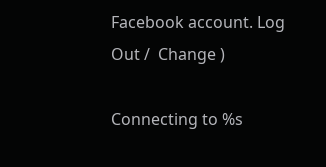Facebook account. Log Out /  Change )

Connecting to %s